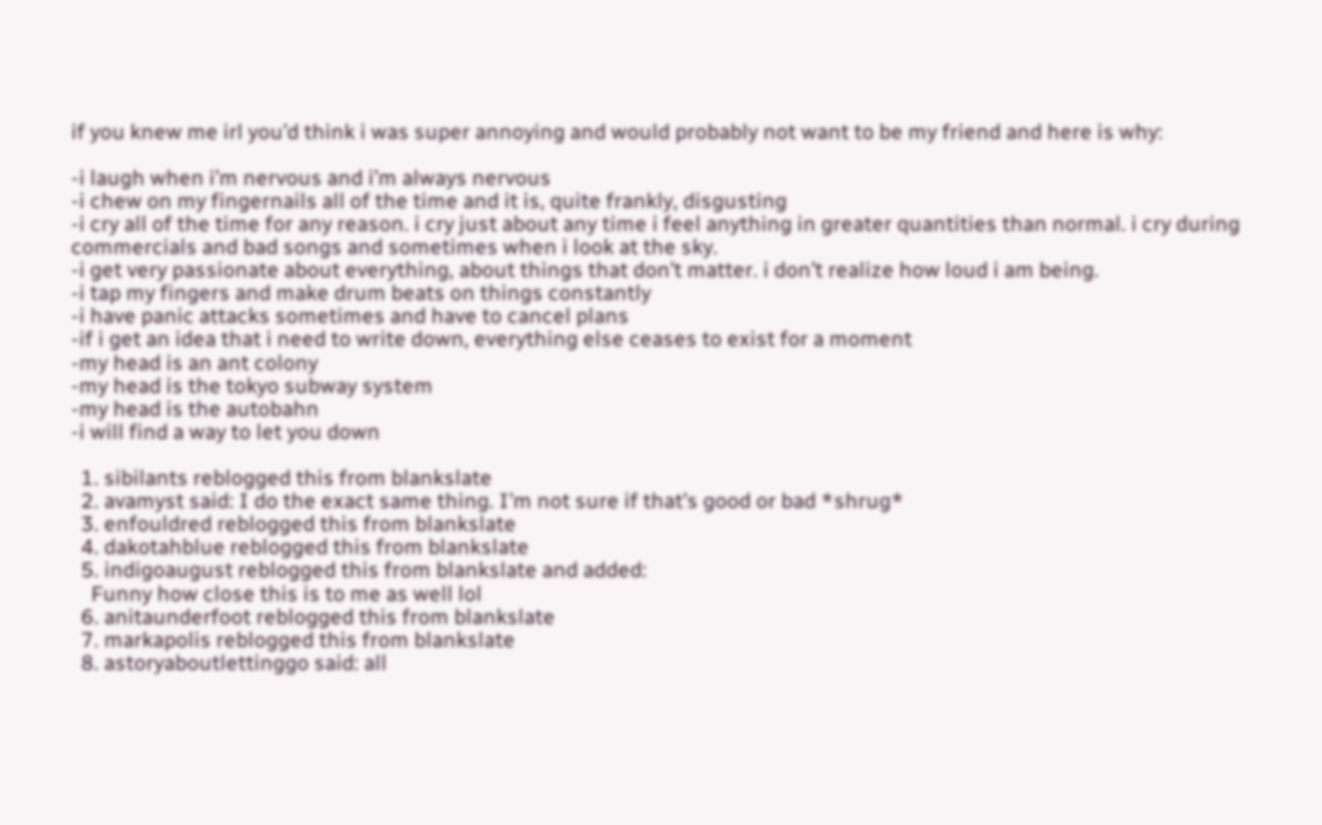if you knew me irl you’d think i was super annoying and would probably not want to be my friend and here is why:

-i laugh when i’m nervous and i’m always nervous
-i chew on my fingernails all of the time and it is, quite frankly, disgusting
-i cry all of the time for any reason. i cry just about any time i feel anything in greater quantities than normal. i cry during commercials and bad songs and sometimes when i look at the sky.
-i get very passionate about everything, about things that don’t matter. i don’t realize how loud i am being.
-i tap my fingers and make drum beats on things constantly
-i have panic attacks sometimes and have to cancel plans
-if i get an idea that i need to write down, everything else ceases to exist for a moment
-my head is an ant colony
-my head is the tokyo subway system
-my head is the autobahn
-i will find a way to let you down

  1. sibilants reblogged this from blankslate
  2. avamyst said: I do the exact same thing. I’m not sure if that’s good or bad *shrug*
  3. enfouldred reblogged this from blankslate
  4. dakotahblue reblogged this from blankslate
  5. indigoaugust reblogged this from blankslate and added:
    Funny how close this is to me as well lol
  6. anitaunderfoot reblogged this from blankslate
  7. markapolis reblogged this from blankslate
  8. astoryaboutlettinggo said: all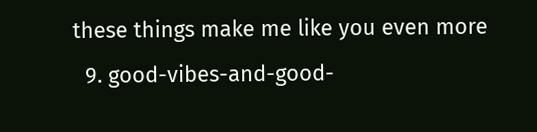these things make me like you even more
  9. good-vibes-and-good-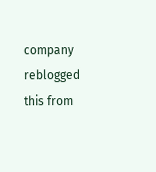company reblogged this from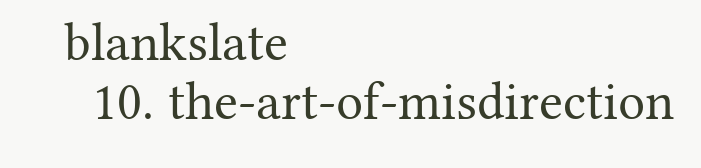blankslate
  10. the-art-of-misdirection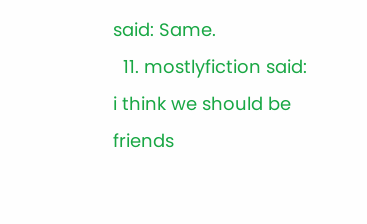said: Same.
  11. mostlyfiction said: i think we should be friends